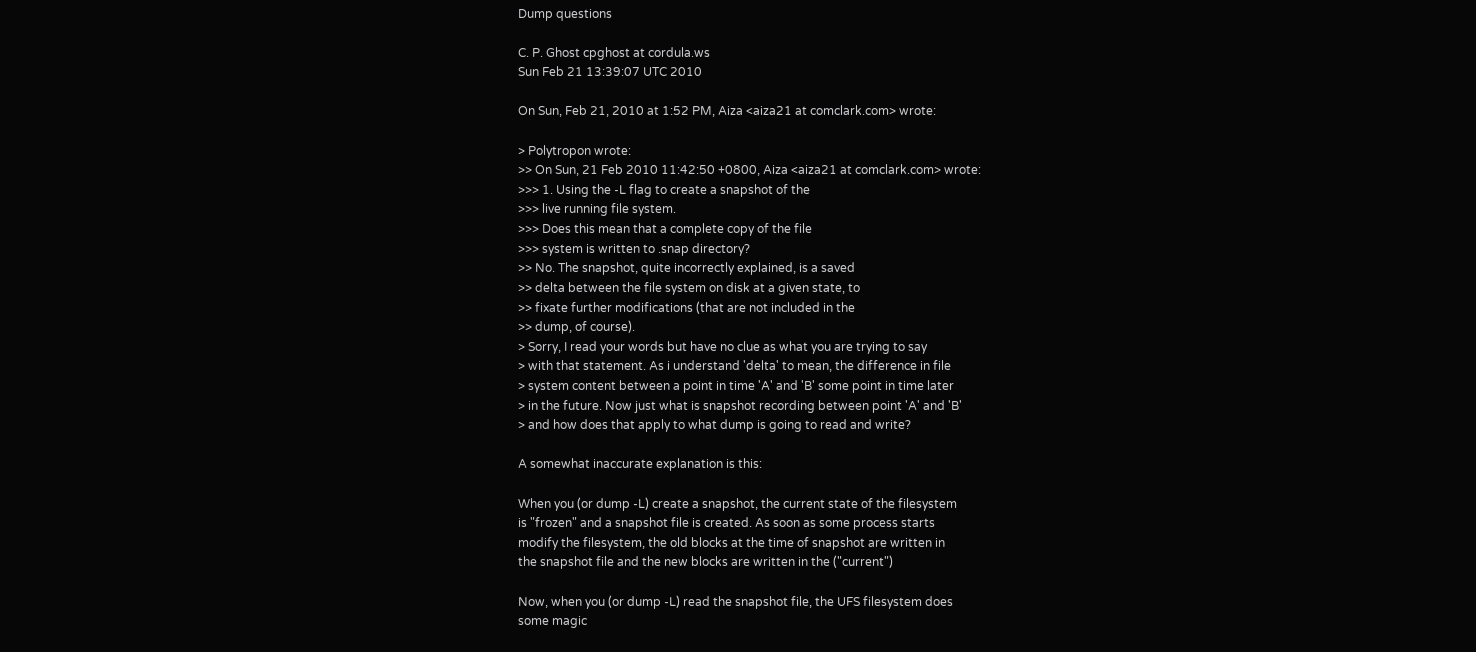Dump questions

C. P. Ghost cpghost at cordula.ws
Sun Feb 21 13:39:07 UTC 2010

On Sun, Feb 21, 2010 at 1:52 PM, Aiza <aiza21 at comclark.com> wrote:

> Polytropon wrote:
>> On Sun, 21 Feb 2010 11:42:50 +0800, Aiza <aiza21 at comclark.com> wrote:
>>> 1. Using the -L flag to create a snapshot of the
>>> live running file system.
>>> Does this mean that a complete copy of the file
>>> system is written to .snap directory?
>> No. The snapshot, quite incorrectly explained, is a saved
>> delta between the file system on disk at a given state, to
>> fixate further modifications (that are not included in the
>> dump, of course).
> Sorry, I read your words but have no clue as what you are trying to say
> with that statement. As i understand 'delta' to mean, the difference in file
> system content between a point in time 'A' and 'B' some point in time later
> in the future. Now just what is snapshot recording between point 'A' and 'B'
> and how does that apply to what dump is going to read and write?

A somewhat inaccurate explanation is this:

When you (or dump -L) create a snapshot, the current state of the filesystem
is "frozen" and a snapshot file is created. As soon as some process starts
modify the filesystem, the old blocks at the time of snapshot are written in
the snapshot file and the new blocks are written in the ("current")

Now, when you (or dump -L) read the snapshot file, the UFS filesystem does
some magic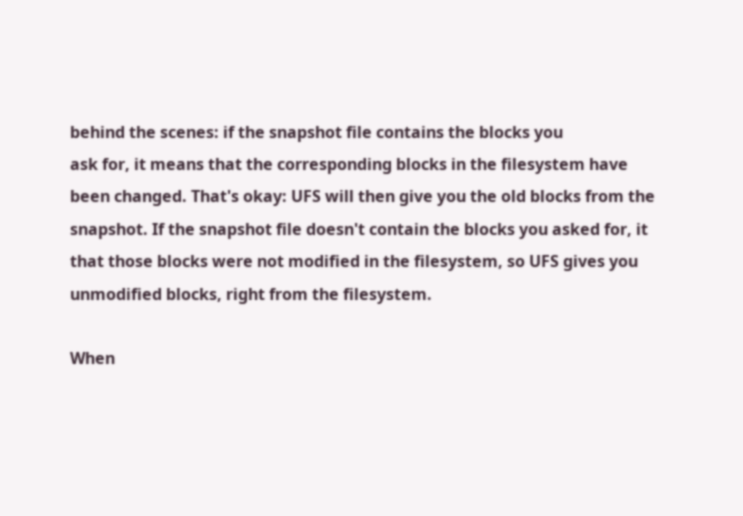behind the scenes: if the snapshot file contains the blocks you
ask for, it means that the corresponding blocks in the filesystem have
been changed. That's okay: UFS will then give you the old blocks from the
snapshot. If the snapshot file doesn't contain the blocks you asked for, it
that those blocks were not modified in the filesystem, so UFS gives you
unmodified blocks, right from the filesystem.

When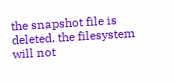the snapshot file is deleted, the filesystem will not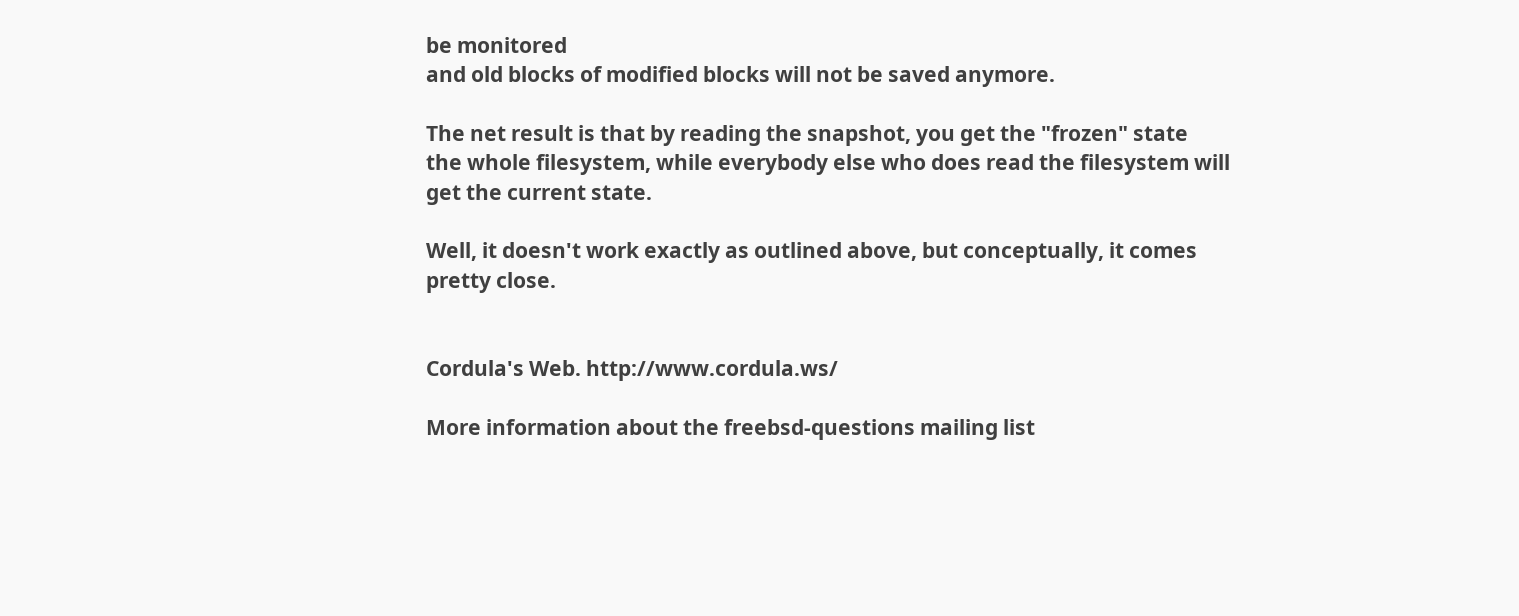be monitored
and old blocks of modified blocks will not be saved anymore.

The net result is that by reading the snapshot, you get the "frozen" state
the whole filesystem, while everybody else who does read the filesystem will
get the current state.

Well, it doesn't work exactly as outlined above, but conceptually, it comes
pretty close.


Cordula's Web. http://www.cordula.ws/

More information about the freebsd-questions mailing list